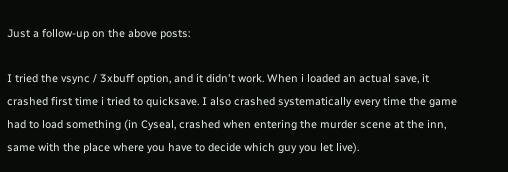Just a follow-up on the above posts:

I tried the vsync / 3xbuff option, and it didn't work. When i loaded an actual save, it crashed first time i tried to quicksave. I also crashed systematically every time the game had to load something (in Cyseal, crashed when entering the murder scene at the inn, same with the place where you have to decide which guy you let live).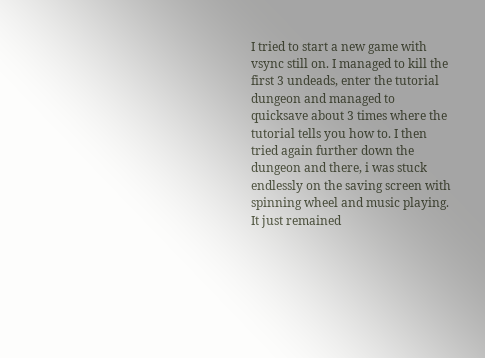I tried to start a new game with vsync still on. I managed to kill the first 3 undeads, enter the tutorial dungeon and managed to quicksave about 3 times where the tutorial tells you how to. I then tried again further down the dungeon and there, i was stuck endlessly on the saving screen with spinning wheel and music playing. It just remained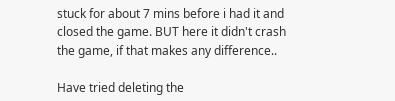stuck for about 7 mins before i had it and closed the game. BUT here it didn't crash the game, if that makes any difference..

Have tried deleting the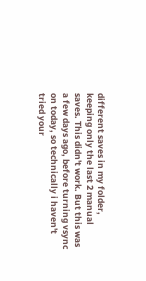different saves in my folder, keeping only the last 2 manual saves. This didn't work. But this was a few days ago, before turning vsync on today, so technically i haven't tried your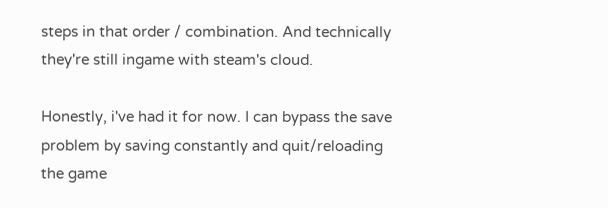steps in that order / combination. And technically they're still ingame with steam's cloud.

Honestly, i've had it for now. I can bypass the save problem by saving constantly and quit/reloading the game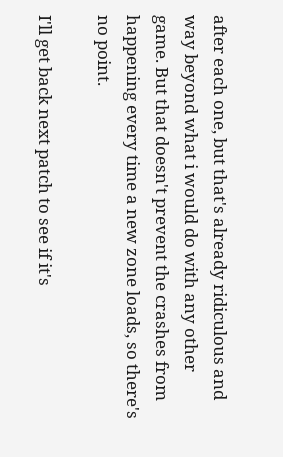after each one, but that's already ridiculous and way beyond what i would do with any other game. But that doesn't prevent the crashes from happening every time a new zone loads, so there's no point.

I'll get back next patch to see if it's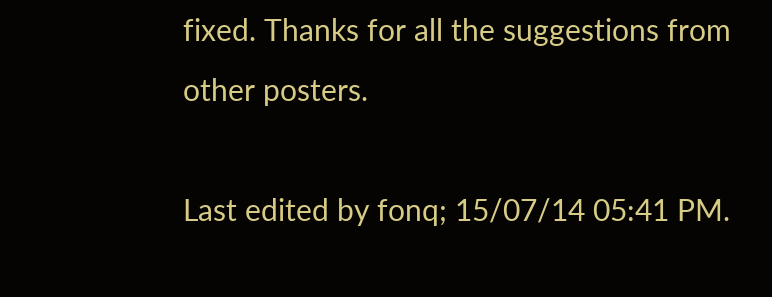fixed. Thanks for all the suggestions from other posters.

Last edited by fonq; 15/07/14 05:41 PM.